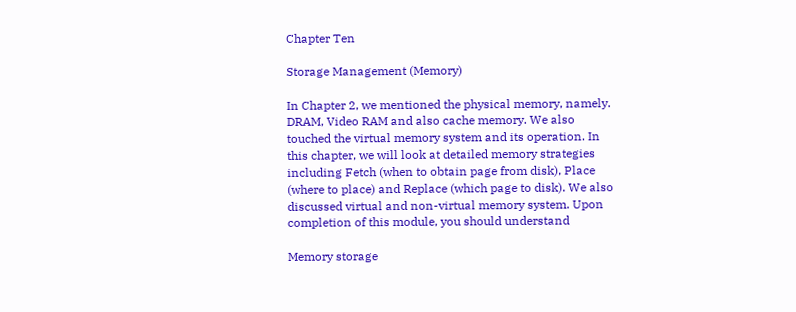Chapter Ten

Storage Management (Memory)

In Chapter 2, we mentioned the physical memory, namely. DRAM, Video RAM and also cache memory. We also touched the virtual memory system and its operation. In this chapter, we will look at detailed memory strategies including Fetch (when to obtain page from disk), Place (where to place) and Replace (which page to disk). We also discussed virtual and non-virtual memory system. Upon completion of this module, you should understand

Memory storage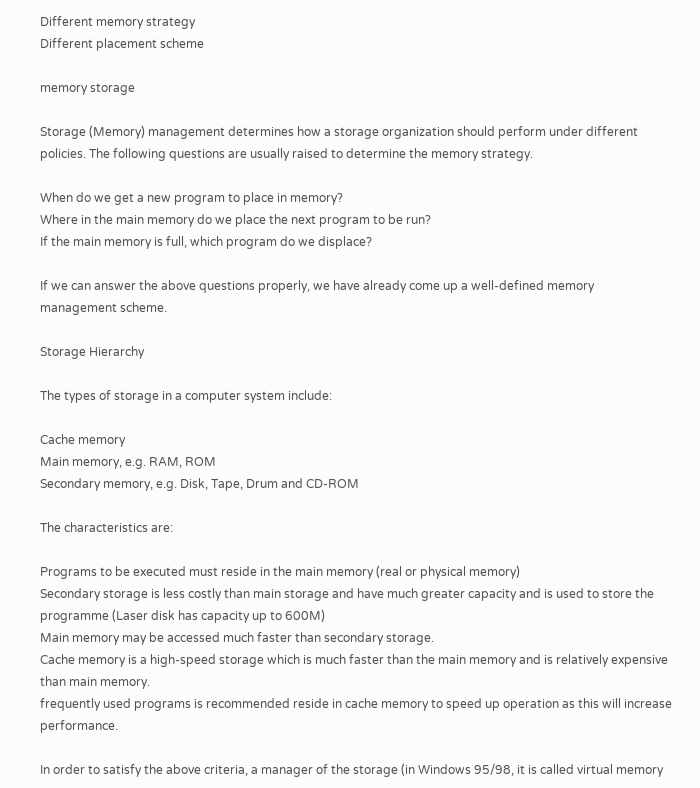Different memory strategy
Different placement scheme

memory storage

Storage (Memory) management determines how a storage organization should perform under different policies. The following questions are usually raised to determine the memory strategy.

When do we get a new program to place in memory?
Where in the main memory do we place the next program to be run?
If the main memory is full, which program do we displace?

If we can answer the above questions properly, we have already come up a well-defined memory management scheme.

Storage Hierarchy

The types of storage in a computer system include:

Cache memory
Main memory, e.g. RAM, ROM
Secondary memory, e.g. Disk, Tape, Drum and CD-ROM

The characteristics are:

Programs to be executed must reside in the main memory (real or physical memory)
Secondary storage is less costly than main storage and have much greater capacity and is used to store the programme (Laser disk has capacity up to 600M)
Main memory may be accessed much faster than secondary storage.
Cache memory is a high-speed storage which is much faster than the main memory and is relatively expensive than main memory.
frequently used programs is recommended reside in cache memory to speed up operation as this will increase performance.

In order to satisfy the above criteria, a manager of the storage (in Windows 95/98, it is called virtual memory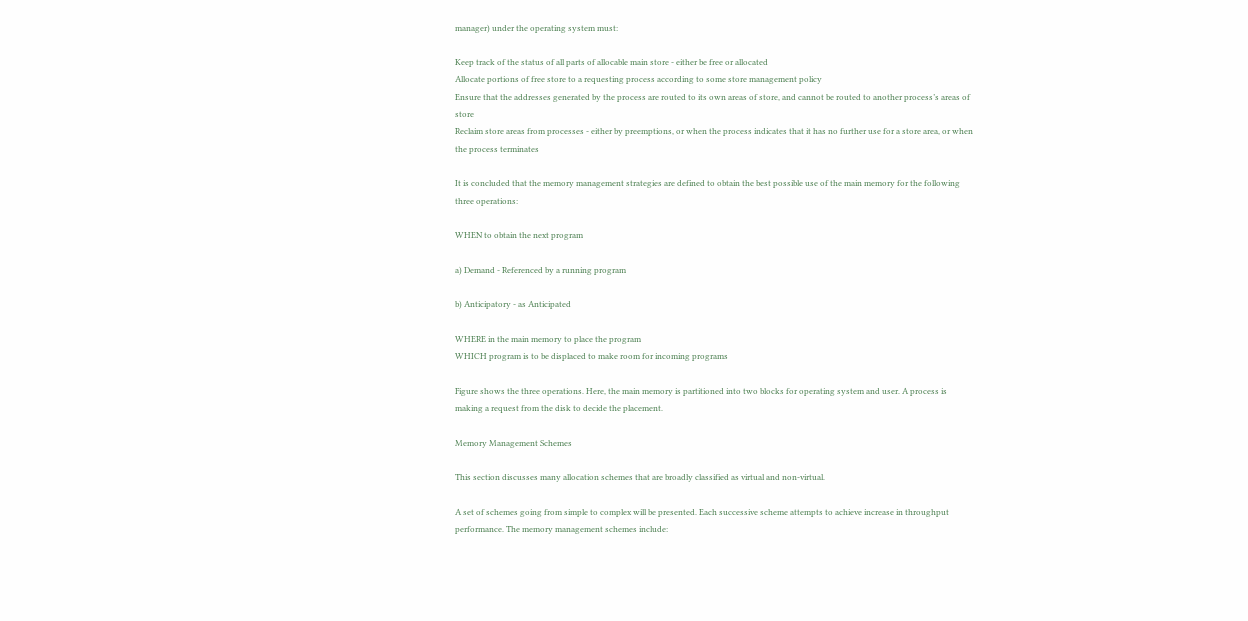manager) under the operating system must:

Keep track of the status of all parts of allocable main store - either be free or allocated
Allocate portions of free store to a requesting process according to some store management policy
Ensure that the addresses generated by the process are routed to its own areas of store, and cannot be routed to another process’s areas of store
Reclaim store areas from processes - either by preemptions, or when the process indicates that it has no further use for a store area, or when the process terminates

It is concluded that the memory management strategies are defined to obtain the best possible use of the main memory for the following three operations:

WHEN to obtain the next program

a) Demand - Referenced by a running program

b) Anticipatory - as Anticipated

WHERE in the main memory to place the program
WHICH program is to be displaced to make room for incoming programs

Figure shows the three operations. Here, the main memory is partitioned into two blocks for operating system and user. A process is making a request from the disk to decide the placement.

Memory Management Schemes

This section discusses many allocation schemes that are broadly classified as virtual and non-virtual.

A set of schemes going from simple to complex will be presented. Each successive scheme attempts to achieve increase in throughput performance. The memory management schemes include: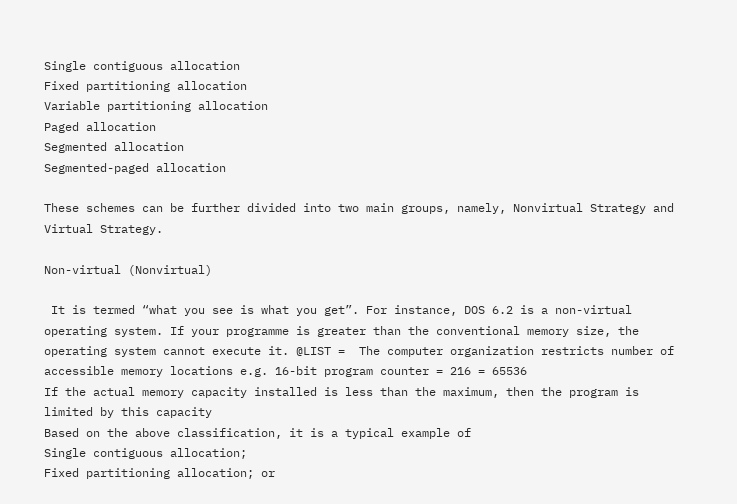Single contiguous allocation
Fixed partitioning allocation
Variable partitioning allocation
Paged allocation
Segmented allocation
Segmented-paged allocation

These schemes can be further divided into two main groups, namely, Nonvirtual Strategy and Virtual Strategy.

Non-virtual (Nonvirtual)

 It is termed “what you see is what you get”. For instance, DOS 6.2 is a non-virtual operating system. If your programme is greater than the conventional memory size, the operating system cannot execute it. @LIST =  The computer organization restricts number of accessible memory locations e.g. 16-bit program counter = 216 = 65536
If the actual memory capacity installed is less than the maximum, then the program is limited by this capacity
Based on the above classification, it is a typical example of
Single contiguous allocation;
Fixed partitioning allocation; or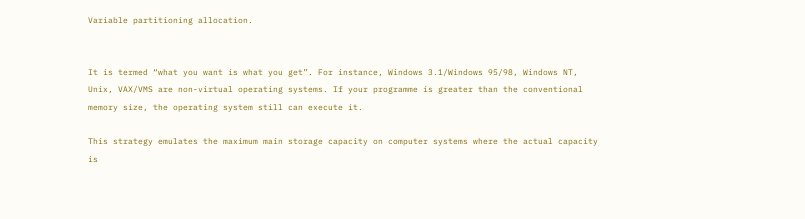Variable partitioning allocation.


It is termed “what you want is what you get”. For instance, Windows 3.1/Windows 95/98, Windows NT, Unix, VAX/VMS are non-virtual operating systems. If your programme is greater than the conventional memory size, the operating system still can execute it.

This strategy emulates the maximum main storage capacity on computer systems where the actual capacity is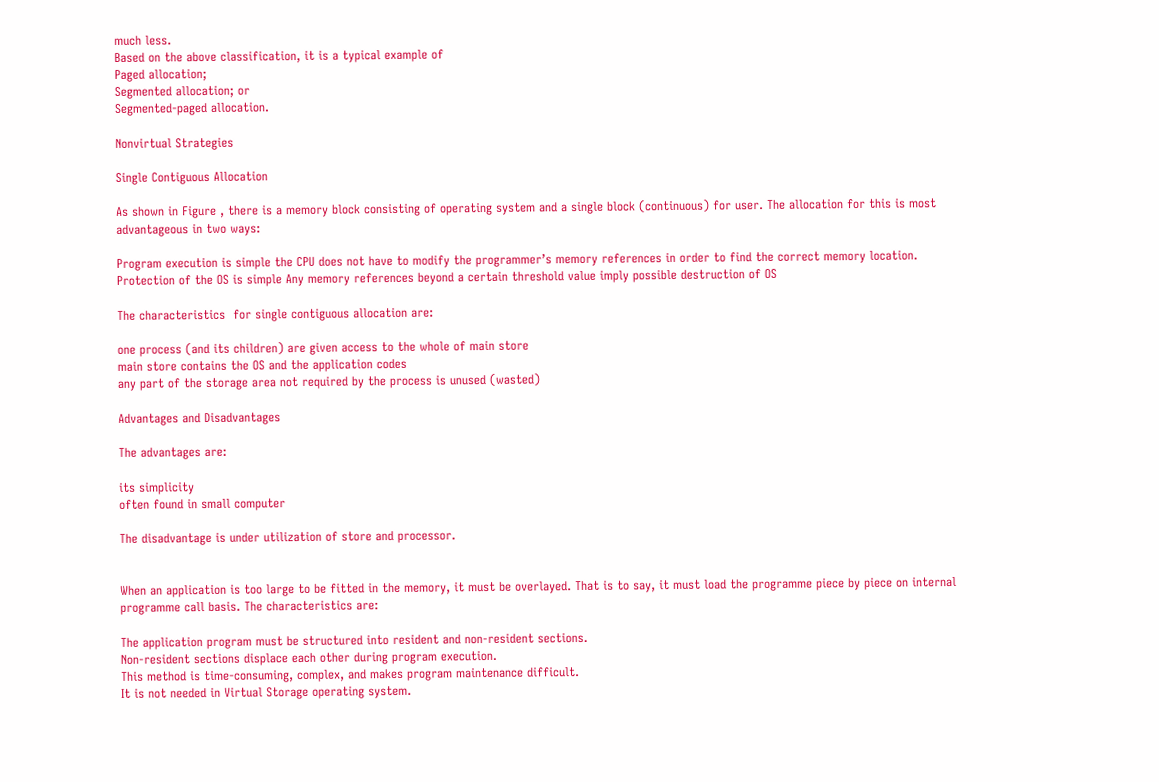much less.
Based on the above classification, it is a typical example of
Paged allocation;
Segmented allocation; or
Segmented-paged allocation.

Nonvirtual Strategies

Single Contiguous Allocation

As shown in Figure , there is a memory block consisting of operating system and a single block (continuous) for user. The allocation for this is most advantageous in two ways:

Program execution is simple the CPU does not have to modify the programmer’s memory references in order to find the correct memory location.
Protection of the OS is simple Any memory references beyond a certain threshold value imply possible destruction of OS

The characteristics  for single contiguous allocation are:

one process (and its children) are given access to the whole of main store
main store contains the OS and the application codes
any part of the storage area not required by the process is unused (wasted)

Advantages and Disadvantages

The advantages are:

its simplicity
often found in small computer

The disadvantage is under utilization of store and processor.


When an application is too large to be fitted in the memory, it must be overlayed. That is to say, it must load the programme piece by piece on internal programme call basis. The characteristics are:

The application program must be structured into resident and non-resident sections.
Non-resident sections displace each other during program execution.
This method is time-consuming, complex, and makes program maintenance difficult.
It is not needed in Virtual Storage operating system.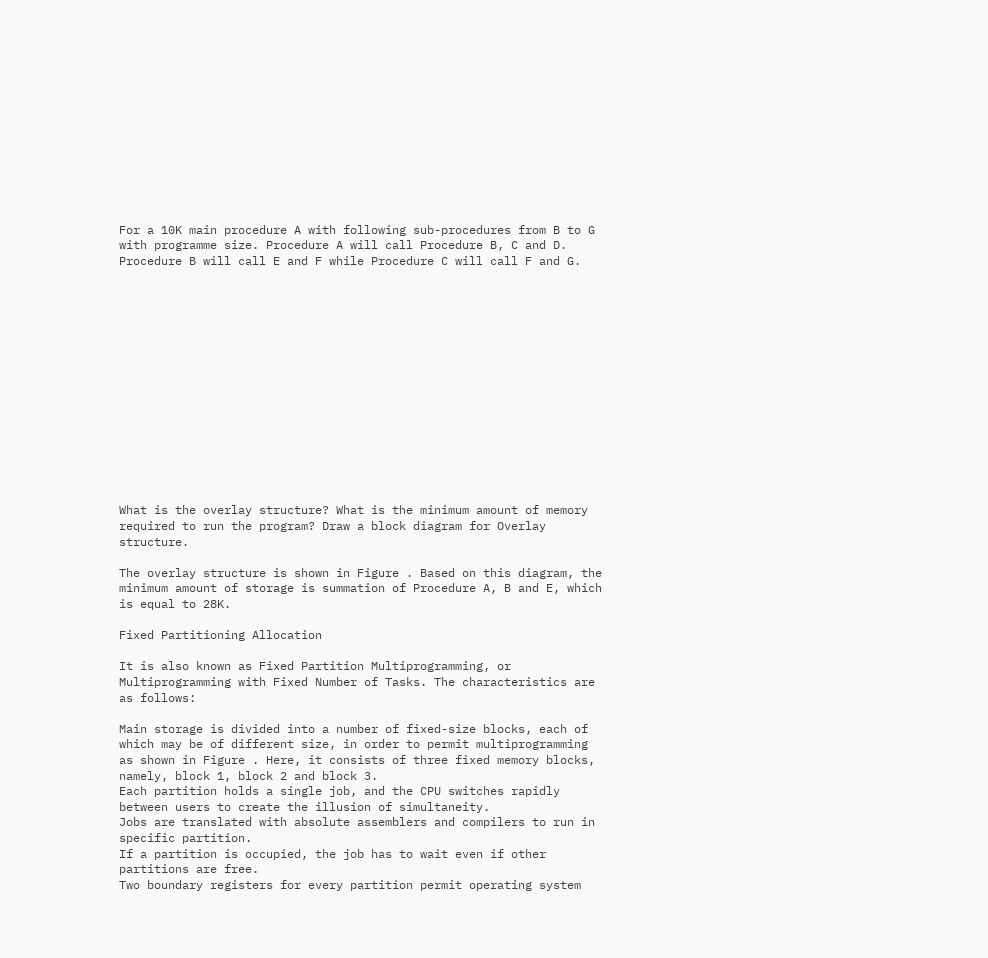For a 10K main procedure A with following sub-procedures from B to G with programme size. Procedure A will call Procedure B, C and D. Procedure B will call E and F while Procedure C will call F and G.















What is the overlay structure? What is the minimum amount of memory required to run the program? Draw a block diagram for Overlay structure.

The overlay structure is shown in Figure . Based on this diagram, the minimum amount of storage is summation of Procedure A, B and E, which is equal to 28K.

Fixed Partitioning Allocation

It is also known as Fixed Partition Multiprogramming, or Multiprogramming with Fixed Number of Tasks. The characteristics are as follows:

Main storage is divided into a number of fixed-size blocks, each of which may be of different size, in order to permit multiprogramming as shown in Figure . Here, it consists of three fixed memory blocks, namely, block 1, block 2 and block 3.
Each partition holds a single job, and the CPU switches rapidly between users to create the illusion of simultaneity.
Jobs are translated with absolute assemblers and compilers to run in specific partition.
If a partition is occupied, the job has to wait even if other partitions are free.
Two boundary registers for every partition permit operating system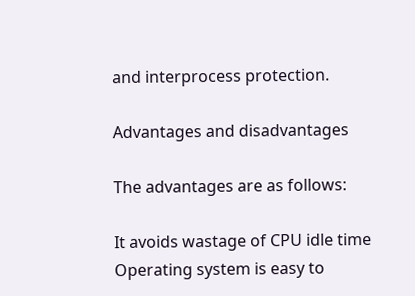and interprocess protection.

Advantages and disadvantages

The advantages are as follows:

It avoids wastage of CPU idle time
Operating system is easy to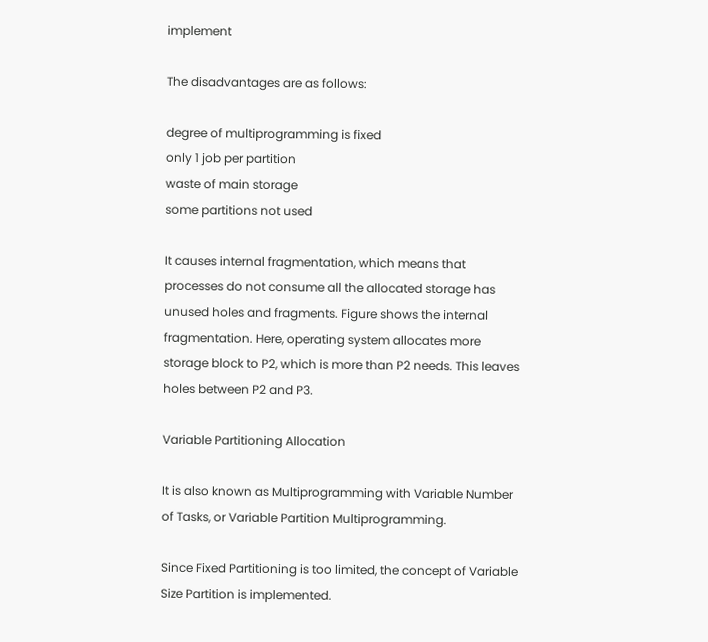implement

The disadvantages are as follows:

degree of multiprogramming is fixed
only 1 job per partition
waste of main storage
some partitions not used

It causes internal fragmentation, which means that processes do not consume all the allocated storage has unused holes and fragments. Figure shows the internal fragmentation. Here, operating system allocates more storage block to P2, which is more than P2 needs. This leaves holes between P2 and P3.

Variable Partitioning Allocation

It is also known as Multiprogramming with Variable Number of Tasks, or Variable Partition Multiprogramming.

Since Fixed Partitioning is too limited, the concept of Variable Size Partition is implemented.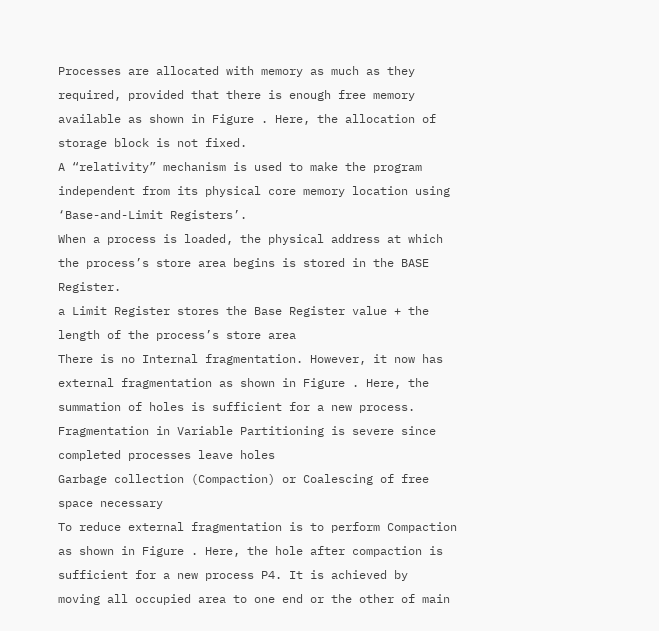Processes are allocated with memory as much as they required, provided that there is enough free memory available as shown in Figure . Here, the allocation of storage block is not fixed.
A “relativity” mechanism is used to make the program independent from its physical core memory location using ‘Base-and-Limit Registers’.
When a process is loaded, the physical address at which the process’s store area begins is stored in the BASE Register.
a Limit Register stores the Base Register value + the length of the process’s store area
There is no Internal fragmentation. However, it now has external fragmentation as shown in Figure . Here, the summation of holes is sufficient for a new process.
Fragmentation in Variable Partitioning is severe since completed processes leave holes
Garbage collection (Compaction) or Coalescing of free space necessary
To reduce external fragmentation is to perform Compaction as shown in Figure . Here, the hole after compaction is sufficient for a new process P4. It is achieved by
moving all occupied area to one end or the other of main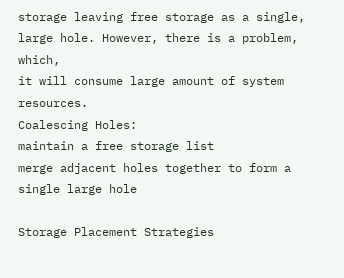storage leaving free storage as a single, large hole. However, there is a problem, which,
it will consume large amount of system resources.
Coalescing Holes:
maintain a free storage list
merge adjacent holes together to form a single large hole

Storage Placement Strategies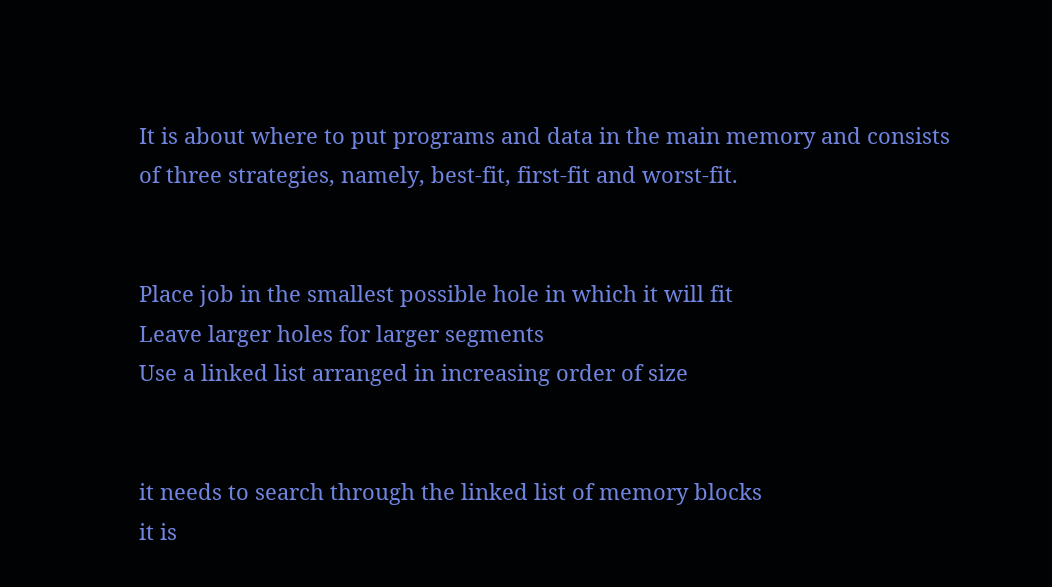It is about where to put programs and data in the main memory and consists of three strategies, namely, best-fit, first-fit and worst-fit.


Place job in the smallest possible hole in which it will fit
Leave larger holes for larger segments
Use a linked list arranged in increasing order of size


it needs to search through the linked list of memory blocks
it is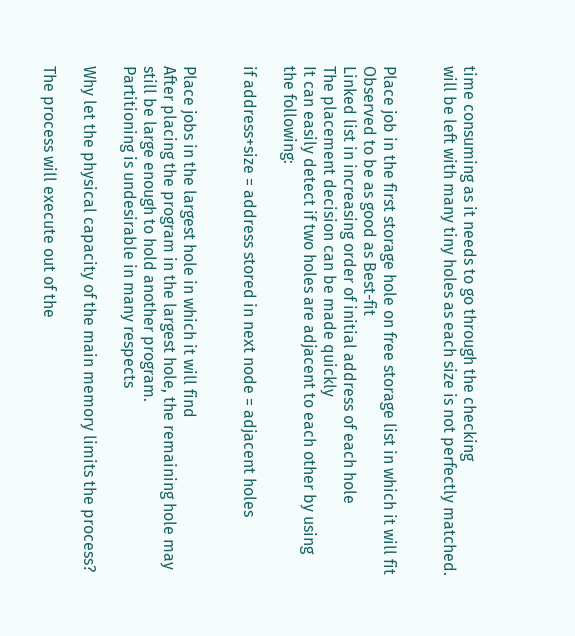time consuming as it needs to go through the checking
will be left with many tiny holes as each size is not perfectly matched.


Place job in the first storage hole on free storage list in which it will fit
Observed to be as good as Best-fit
Linked list in increasing order of initial address of each hole
The placement decision can be made quickly
It can easily detect if two holes are adjacent to each other by using the following:

if address+size = address stored in next node = adjacent holes


Place jobs in the largest hole in which it will find
After placing the program in the largest hole, the remaining hole may still be large enough to hold another program.
Partitioning is undesirable in many respects

Why let the physical capacity of the main memory limits the process?

The process will execute out of the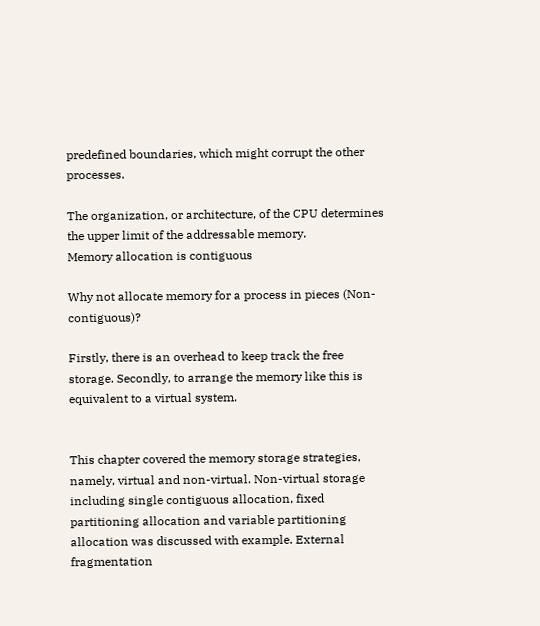predefined boundaries, which might corrupt the other processes.

The organization, or architecture, of the CPU determines the upper limit of the addressable memory.
Memory allocation is contiguous

Why not allocate memory for a process in pieces (Non-contiguous)?

Firstly, there is an overhead to keep track the free storage. Secondly, to arrange the memory like this is equivalent to a virtual system.


This chapter covered the memory storage strategies, namely, virtual and non-virtual. Non-virtual storage including single contiguous allocation, fixed partitioning allocation and variable partitioning allocation was discussed with example. External fragmentation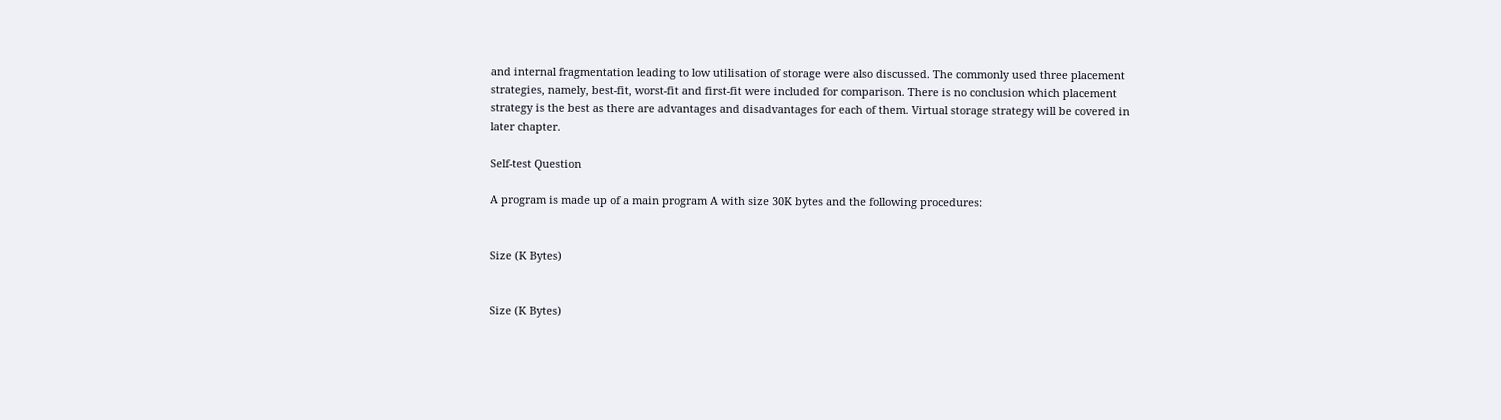and internal fragmentation leading to low utilisation of storage were also discussed. The commonly used three placement strategies, namely, best-fit, worst-fit and first-fit were included for comparison. There is no conclusion which placement strategy is the best as there are advantages and disadvantages for each of them. Virtual storage strategy will be covered in later chapter.

Self-test Question

A program is made up of a main program A with size 30K bytes and the following procedures:


Size (K Bytes)


Size (K Bytes)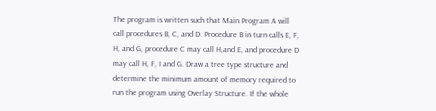The program is written such that Main Program A will call procedures B, C, and D. Procedure B in turn calls E, F, H, and G, procedure C may call H,and E, and procedure D may call H, F, I and G. Draw a tree type structure and determine the minimum amount of memory required to run the program using Overlay Structure. If the whole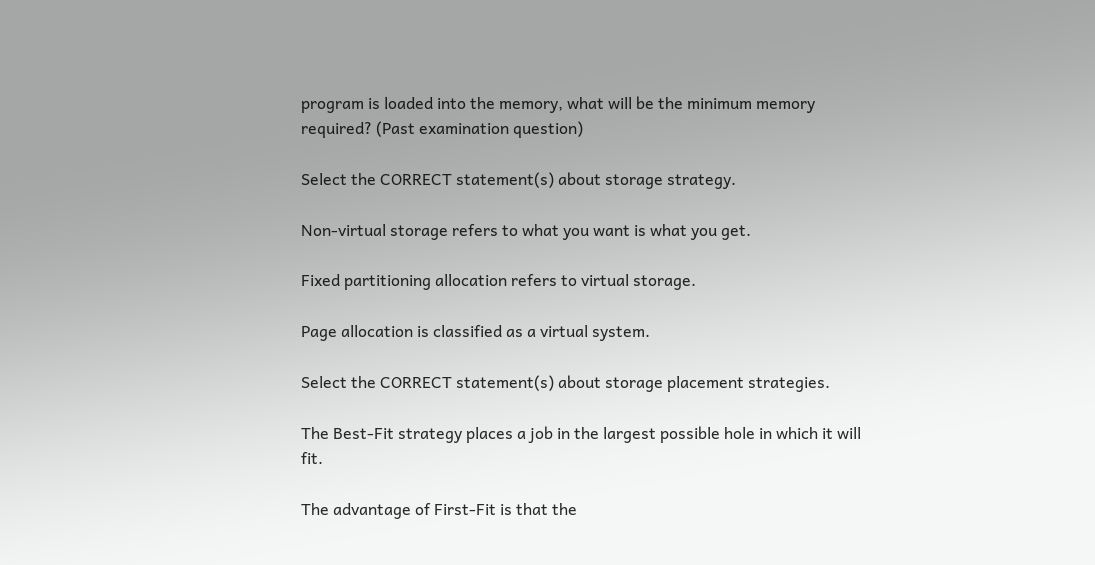program is loaded into the memory, what will be the minimum memory required? (Past examination question)

Select the CORRECT statement(s) about storage strategy.

Non-virtual storage refers to what you want is what you get.

Fixed partitioning allocation refers to virtual storage.

Page allocation is classified as a virtual system.

Select the CORRECT statement(s) about storage placement strategies.

The Best-Fit strategy places a job in the largest possible hole in which it will fit.

The advantage of First-Fit is that the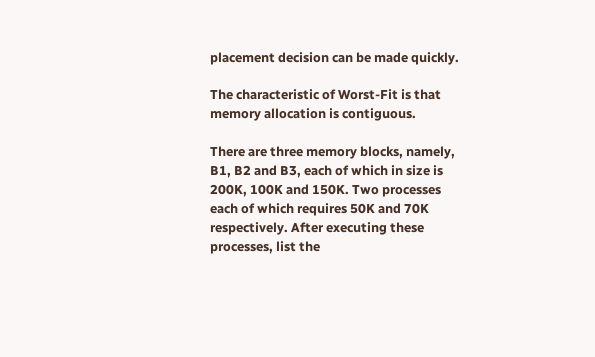placement decision can be made quickly.

The characteristic of Worst-Fit is that memory allocation is contiguous.

There are three memory blocks, namely, B1, B2 and B3, each of which in size is 200K, 100K and 150K. Two processes each of which requires 50K and 70K respectively. After executing these processes, list the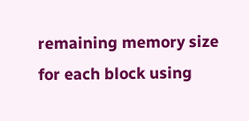remaining memory size for each block using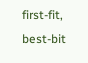first-fit, best-bit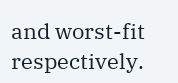and worst-fit respectively.